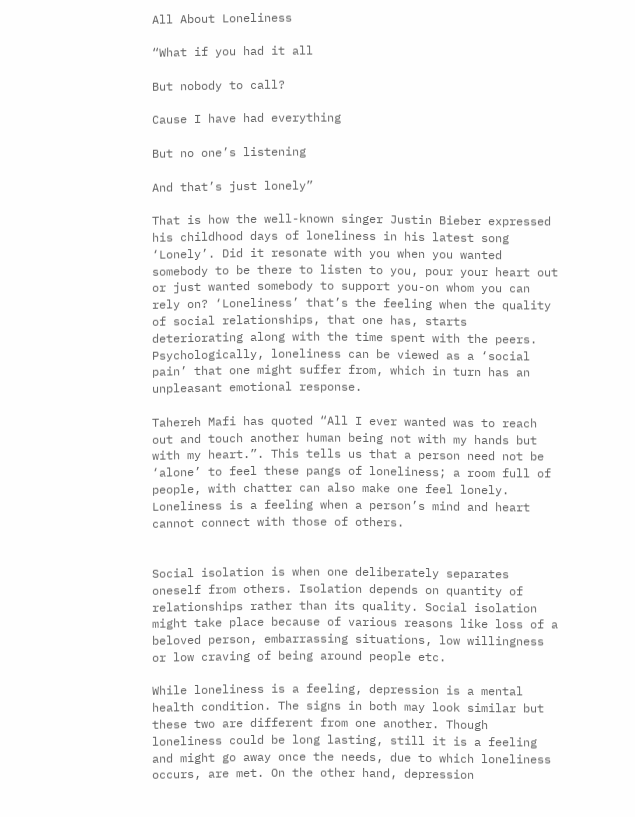All About Loneliness

“What if you had it all

But nobody to call?

Cause I have had everything

But no one’s listening

And that’s just lonely”

That is how the well-known singer Justin Bieber expressed his childhood days of loneliness in his latest song ‘Lonely’. Did it resonate with you when you wanted somebody to be there to listen to you, pour your heart out or just wanted somebody to support you-on whom you can rely on? ‘Loneliness’ that’s the feeling when the quality of social relationships, that one has, starts deteriorating along with the time spent with the peers. Psychologically, loneliness can be viewed as a ‘social pain’ that one might suffer from, which in turn has an unpleasant emotional response.

Tahereh Mafi has quoted “All I ever wanted was to reach out and touch another human being not with my hands but with my heart.”. This tells us that a person need not be ‘alone’ to feel these pangs of loneliness; a room full of people, with chatter can also make one feel lonely. Loneliness is a feeling when a person’s mind and heart cannot connect with those of others.


Social isolation is when one deliberately separates oneself from others. Isolation depends on quantity of relationships rather than its quality. Social isolation might take place because of various reasons like loss of a beloved person, embarrassing situations, low willingness or low craving of being around people etc.

While loneliness is a feeling, depression is a mental health condition. The signs in both may look similar but these two are different from one another. Though loneliness could be long lasting, still it is a feeling and might go away once the needs, due to which loneliness occurs, are met. On the other hand, depression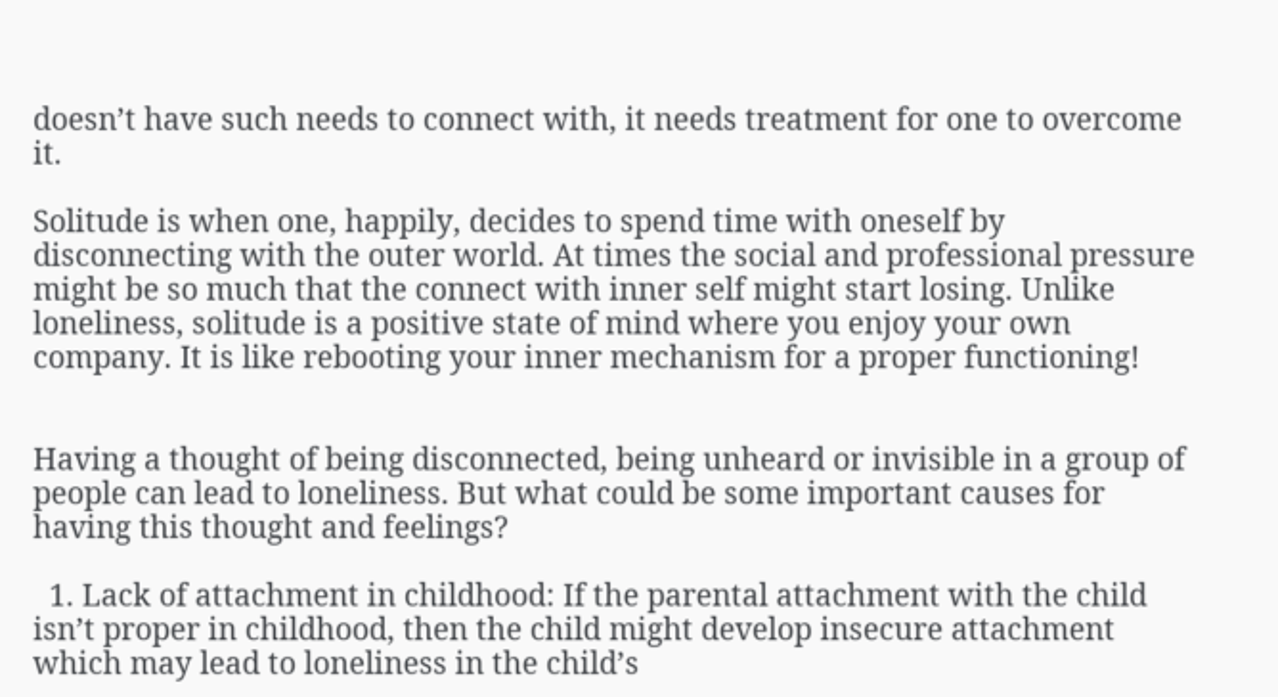doesn’t have such needs to connect with, it needs treatment for one to overcome it.

Solitude is when one, happily, decides to spend time with oneself by disconnecting with the outer world. At times the social and professional pressure might be so much that the connect with inner self might start losing. Unlike loneliness, solitude is a positive state of mind where you enjoy your own company. It is like rebooting your inner mechanism for a proper functioning!


Having a thought of being disconnected, being unheard or invisible in a group of people can lead to loneliness. But what could be some important causes for having this thought and feelings?

  1. Lack of attachment in childhood: If the parental attachment with the child isn’t proper in childhood, then the child might develop insecure attachment which may lead to loneliness in the child’s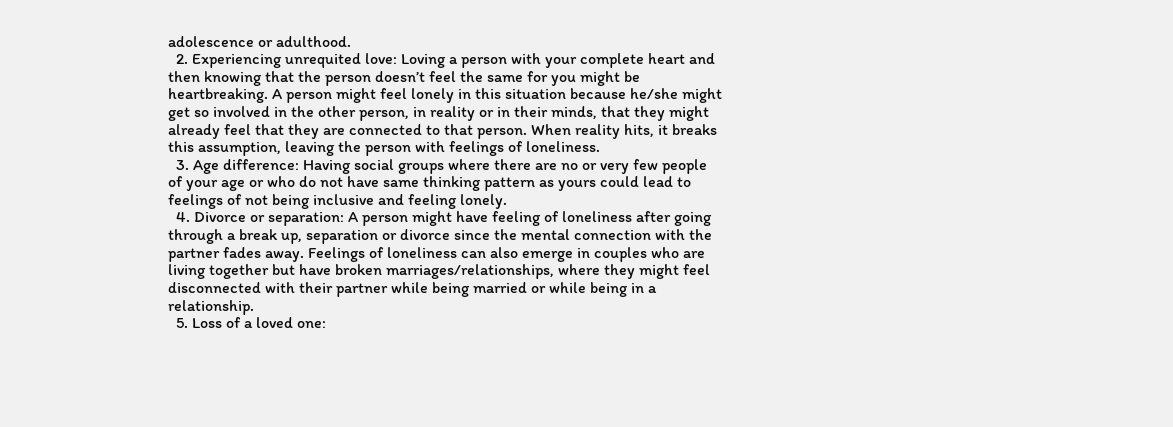adolescence or adulthood.
  2. Experiencing unrequited love: Loving a person with your complete heart and then knowing that the person doesn’t feel the same for you might be heartbreaking. A person might feel lonely in this situation because he/she might get so involved in the other person, in reality or in their minds, that they might already feel that they are connected to that person. When reality hits, it breaks this assumption, leaving the person with feelings of loneliness.
  3. Age difference: Having social groups where there are no or very few people of your age or who do not have same thinking pattern as yours could lead to feelings of not being inclusive and feeling lonely.
  4. Divorce or separation: A person might have feeling of loneliness after going through a break up, separation or divorce since the mental connection with the partner fades away. Feelings of loneliness can also emerge in couples who are living together but have broken marriages/relationships, where they might feel disconnected with their partner while being married or while being in a relationship.
  5. Loss of a loved one: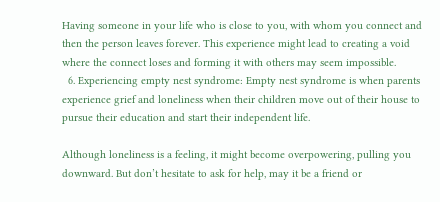Having someone in your life who is close to you, with whom you connect and then the person leaves forever. This experience might lead to creating a void where the connect loses and forming it with others may seem impossible.
  6. Experiencing empty nest syndrome: Empty nest syndrome is when parents experience grief and loneliness when their children move out of their house to pursue their education and start their independent life.

Although loneliness is a feeling, it might become overpowering, pulling you downward. But don’t hesitate to ask for help, may it be a friend or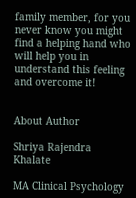family member, for you never know you might find a helping hand who will help you in understand this feeling and overcome it!


About Author

Shriya Rajendra Khalate

MA Clinical Psychology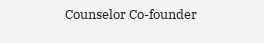Counselor Co-founder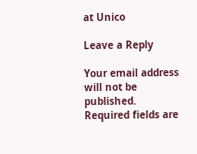at Unico

Leave a Reply

Your email address will not be published. Required fields are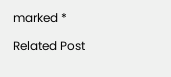marked *

Related Post